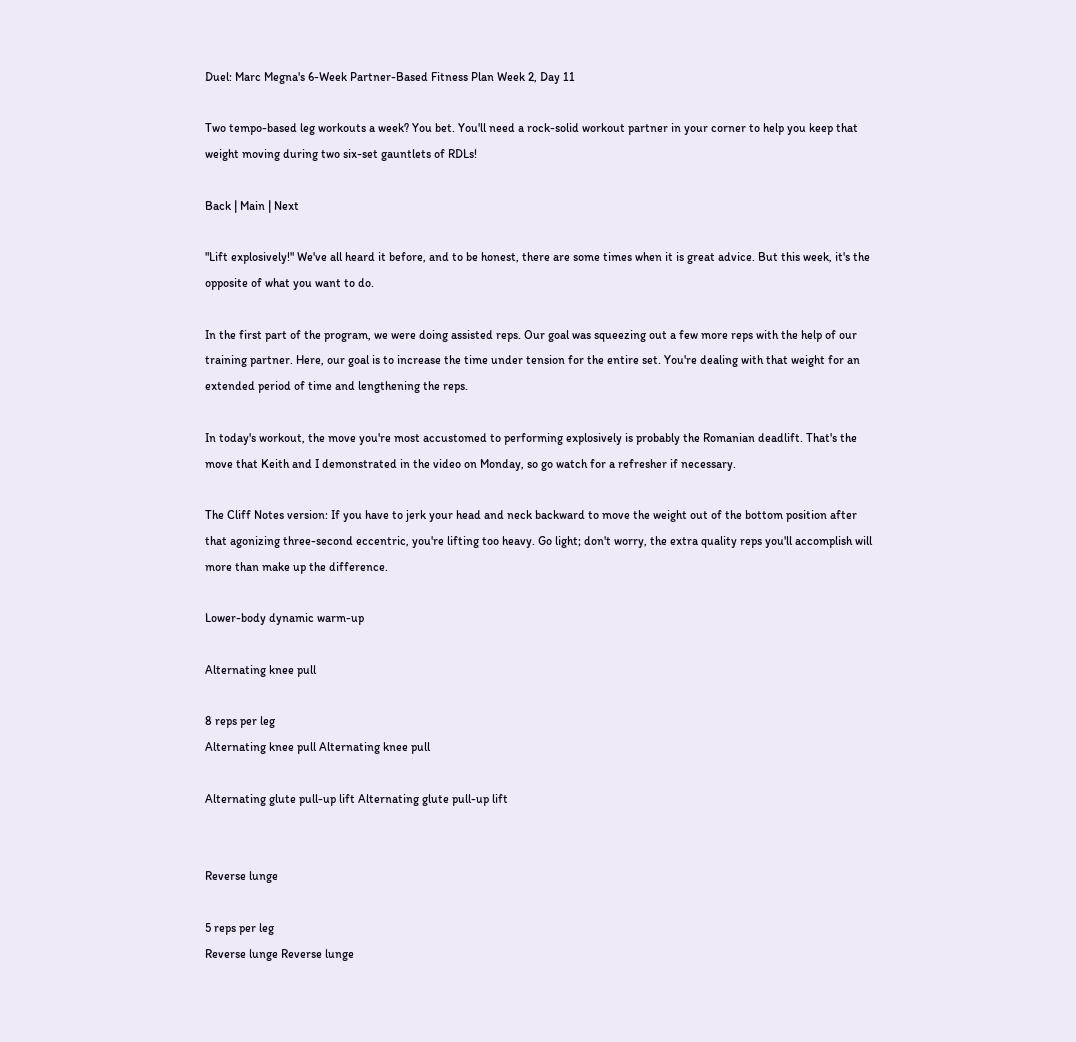Duel: Marc Megna's 6-Week Partner-Based Fitness Plan Week 2, Day 11

Two tempo-based leg workouts a week? You bet. You'll need a rock-solid workout partner in your corner to help you keep that weight moving during two six-set gauntlets of RDLs!

Back | Main | Next

"Lift explosively!" We've all heard it before, and to be honest, there are some times when it is great advice. But this week, it's the opposite of what you want to do.

In the first part of the program, we were doing assisted reps. Our goal was squeezing out a few more reps with the help of our training partner. Here, our goal is to increase the time under tension for the entire set. You're dealing with that weight for an extended period of time and lengthening the reps.

In today's workout, the move you're most accustomed to performing explosively is probably the Romanian deadlift. That's the move that Keith and I demonstrated in the video on Monday, so go watch for a refresher if necessary.

The Cliff Notes version: If you have to jerk your head and neck backward to move the weight out of the bottom position after that agonizing three-second eccentric, you're lifting too heavy. Go light; don't worry, the extra quality reps you'll accomplish will more than make up the difference.

Lower-body dynamic warm-up

Alternating knee pull

8 reps per leg
Alternating knee pull Alternating knee pull

Alternating glute pull-up lift Alternating glute pull-up lift


Reverse lunge

5 reps per leg
Reverse lunge Reverse lunge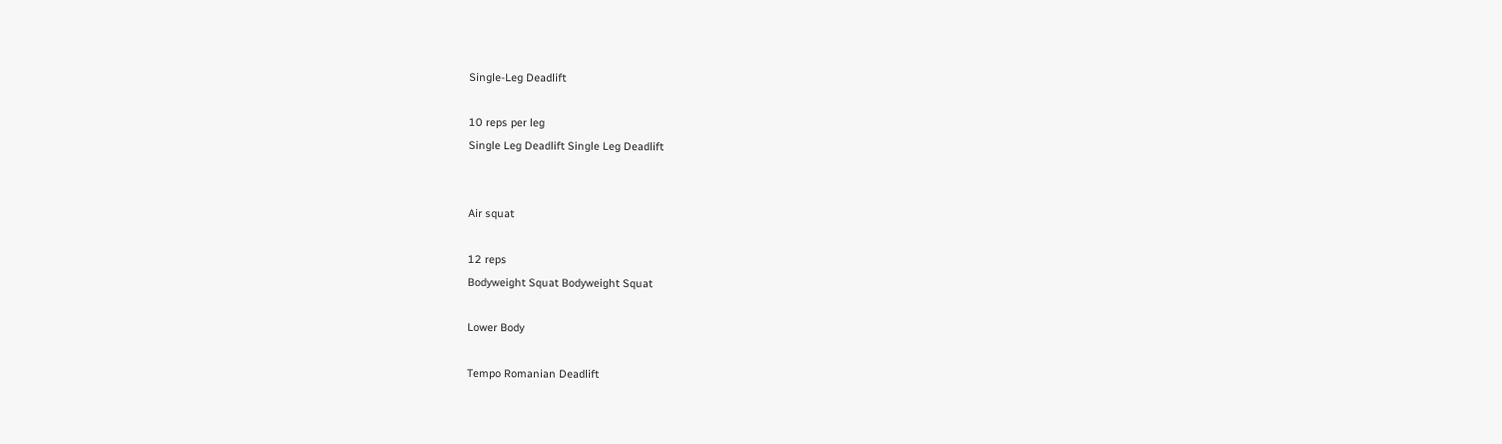Single-Leg Deadlift

10 reps per leg
Single Leg Deadlift Single Leg Deadlift


Air squat

12 reps
Bodyweight Squat Bodyweight Squat

Lower Body

Tempo Romanian Deadlift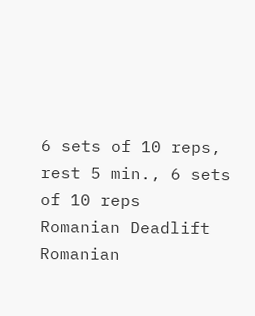6 sets of 10 reps, rest 5 min., 6 sets of 10 reps
Romanian Deadlift Romanian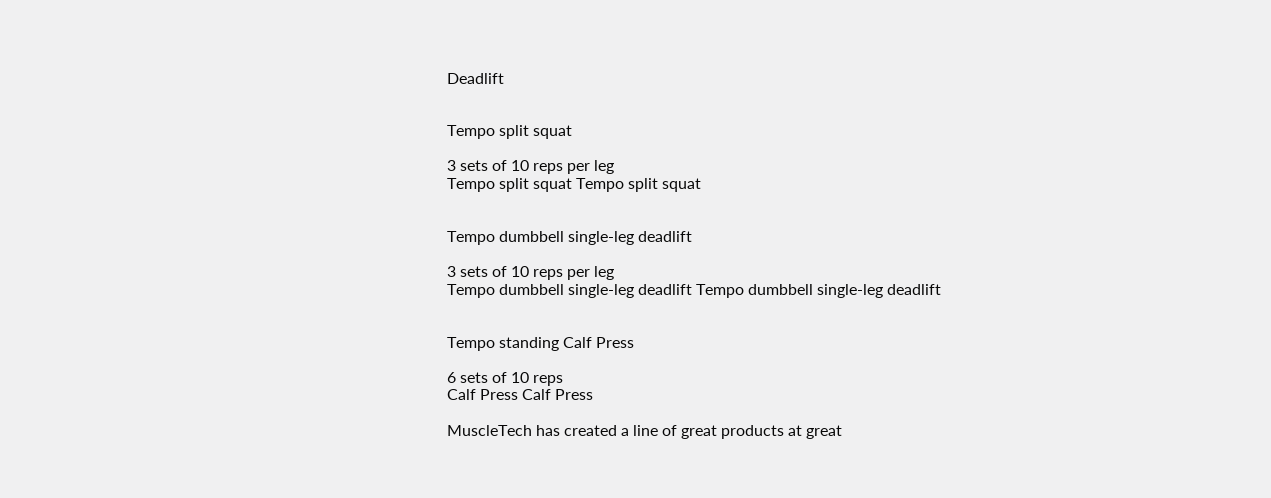Deadlift


Tempo split squat

3 sets of 10 reps per leg
Tempo split squat Tempo split squat


Tempo dumbbell single-leg deadlift

3 sets of 10 reps per leg
Tempo dumbbell single-leg deadlift Tempo dumbbell single-leg deadlift


Tempo standing Calf Press

6 sets of 10 reps
Calf Press Calf Press

MuscleTech has created a line of great products at great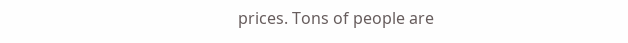prices. Tons of people are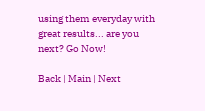using them everyday with great results... are you next? Go Now!

Back | Main | Next